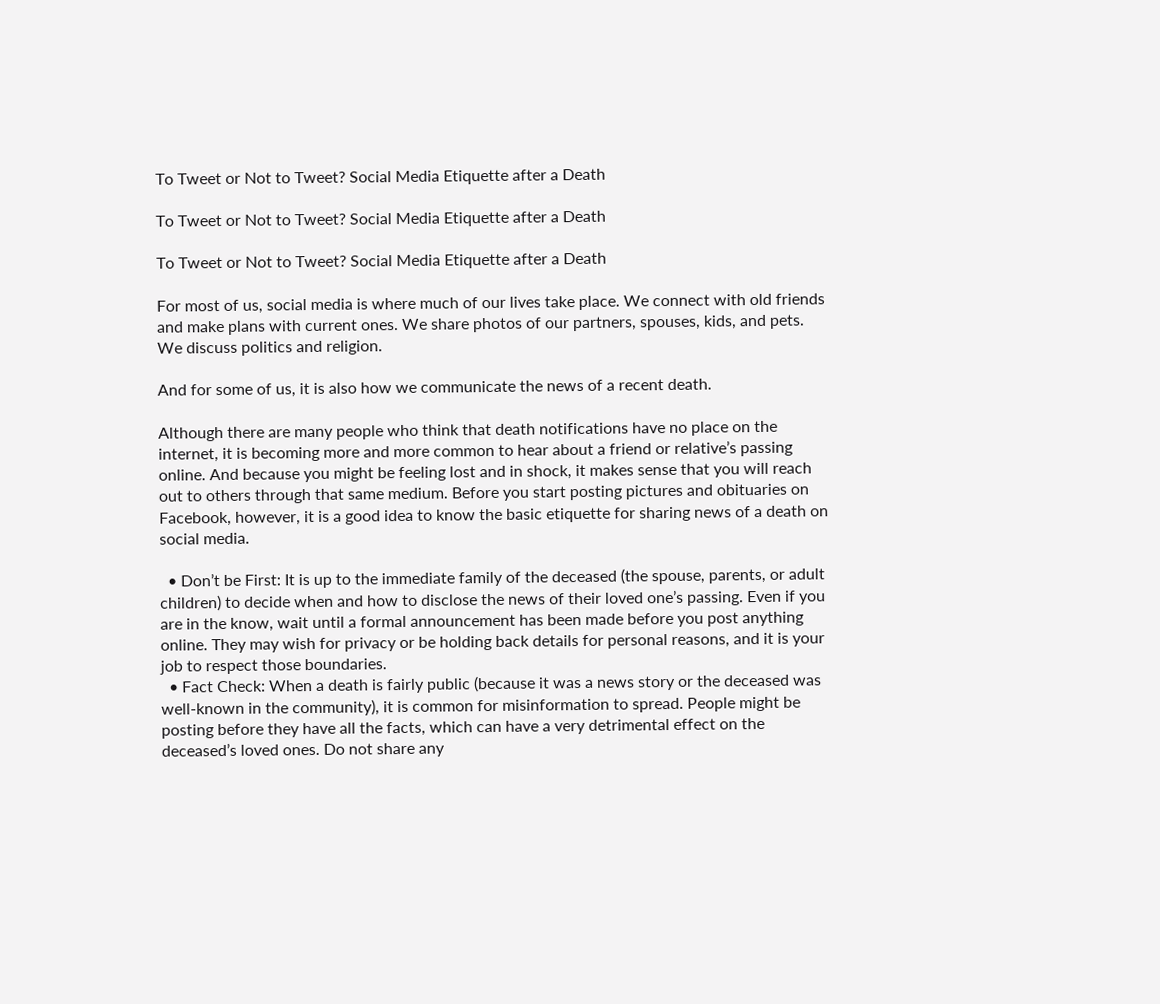To Tweet or Not to Tweet? Social Media Etiquette after a Death

To Tweet or Not to Tweet? Social Media Etiquette after a Death

To Tweet or Not to Tweet? Social Media Etiquette after a Death

For most of us, social media is where much of our lives take place. We connect with old friends and make plans with current ones. We share photos of our partners, spouses, kids, and pets. We discuss politics and religion.

And for some of us, it is also how we communicate the news of a recent death.

Although there are many people who think that death notifications have no place on the internet, it is becoming more and more common to hear about a friend or relative’s passing online. And because you might be feeling lost and in shock, it makes sense that you will reach out to others through that same medium. Before you start posting pictures and obituaries on Facebook, however, it is a good idea to know the basic etiquette for sharing news of a death on social media.

  • Don’t be First: It is up to the immediate family of the deceased (the spouse, parents, or adult children) to decide when and how to disclose the news of their loved one’s passing. Even if you are in the know, wait until a formal announcement has been made before you post anything online. They may wish for privacy or be holding back details for personal reasons, and it is your job to respect those boundaries.
  • Fact Check: When a death is fairly public (because it was a news story or the deceased was well-known in the community), it is common for misinformation to spread. People might be posting before they have all the facts, which can have a very detrimental effect on the deceased’s loved ones. Do not share any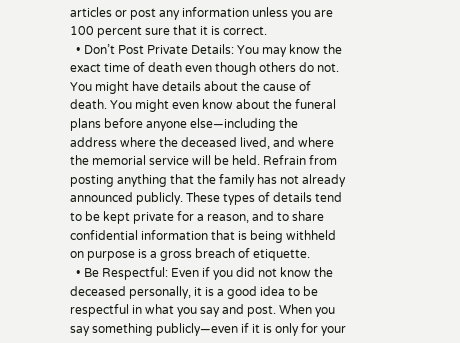articles or post any information unless you are 100 percent sure that it is correct.
  • Don’t Post Private Details: You may know the exact time of death even though others do not. You might have details about the cause of death. You might even know about the funeral plans before anyone else—including the address where the deceased lived, and where the memorial service will be held. Refrain from posting anything that the family has not already announced publicly. These types of details tend to be kept private for a reason, and to share confidential information that is being withheld on purpose is a gross breach of etiquette.
  • Be Respectful: Even if you did not know the deceased personally, it is a good idea to be respectful in what you say and post. When you say something publicly—even if it is only for your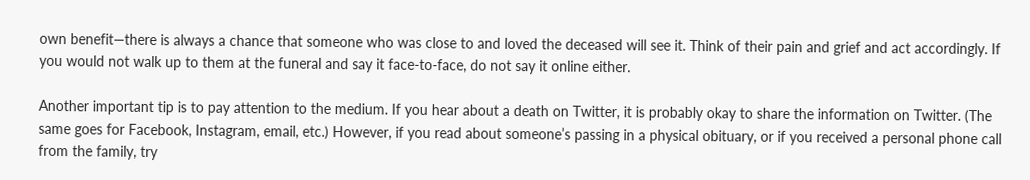own benefit—there is always a chance that someone who was close to and loved the deceased will see it. Think of their pain and grief and act accordingly. If you would not walk up to them at the funeral and say it face-to-face, do not say it online either.

Another important tip is to pay attention to the medium. If you hear about a death on Twitter, it is probably okay to share the information on Twitter. (The same goes for Facebook, Instagram, email, etc.) However, if you read about someone’s passing in a physical obituary, or if you received a personal phone call from the family, try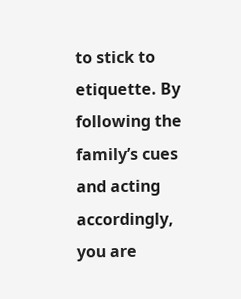to stick to etiquette. By following the family’s cues and acting accordingly, you are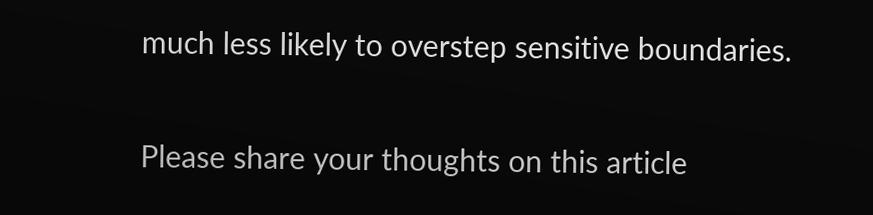much less likely to overstep sensitive boundaries.

Please share your thoughts on this article